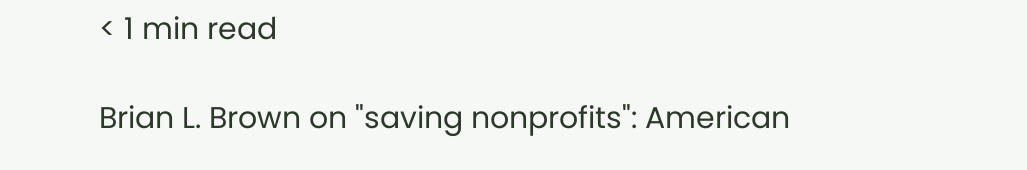< 1 min read

Brian L. Brown on "saving nonprofits": American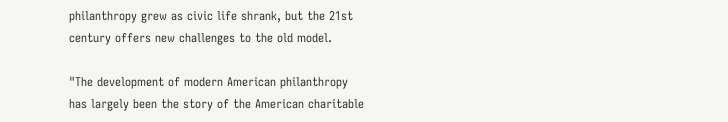philanthropy grew as civic life shrank, but the 21st century offers new challenges to the old model.

"The development of modern American philanthropy has largely been the story of the American charitable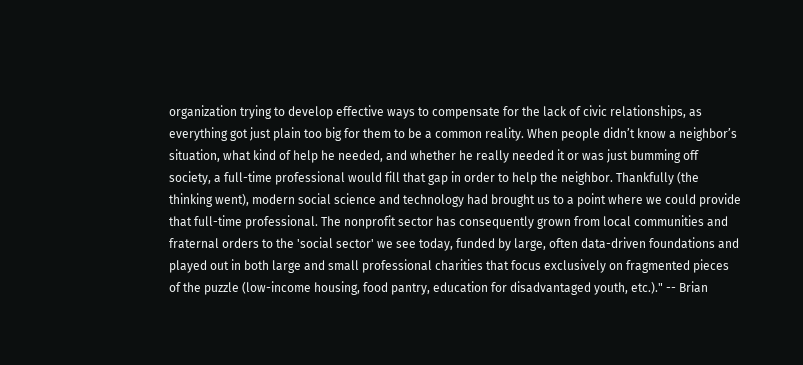organization trying to develop effective ways to compensate for the lack of civic relationships, as everything got just plain too big for them to be a common reality. When people didn’t know a neighbor’s situation, what kind of help he needed, and whether he really needed it or was just bumming off society, a full-time professional would fill that gap in order to help the neighbor. Thankfully (the thinking went), modern social science and technology had brought us to a point where we could provide that full-time professional. The nonprofit sector has consequently grown from local communities and fraternal orders to the 'social sector' we see today, funded by large, often data-driven foundations and played out in both large and small professional charities that focus exclusively on fragmented pieces of the puzzle (low-income housing, food pantry, education for disadvantaged youth, etc.)." -- Brian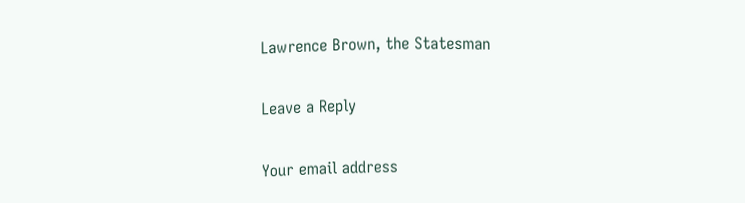Lawrence Brown, the Statesman

Leave a Reply

Your email address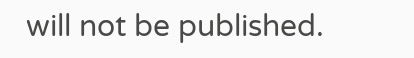will not be published.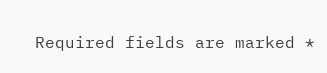Required fields are marked *